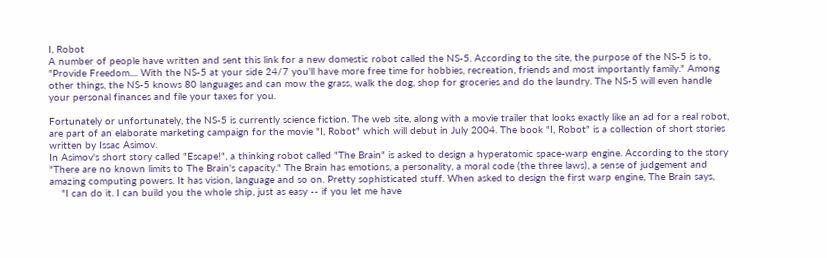I, Robot
A number of people have written and sent this link for a new domestic robot called the NS-5. According to the site, the purpose of the NS-5 is to, "Provide Freedom.... With the NS-5 at your side 24/7 you'll have more free time for hobbies, recreation, friends and most importantly family." Among other things, the NS-5 knows 80 languages and can mow the grass, walk the dog, shop for groceries and do the laundry. The NS-5 will even handle your personal finances and file your taxes for you.

Fortunately or unfortunately, the NS-5 is currently science fiction. The web site, along with a movie trailer that looks exactly like an ad for a real robot, are part of an elaborate marketing campaign for the movie "I, Robot" which will debut in July 2004. The book "I, Robot" is a collection of short stories written by Issac Asimov.
In Asimov's short story called "Escape!", a thinking robot called "The Brain" is asked to design a hyperatomic space-warp engine. According to the story "There are no known limits to The Brain's capacity." The Brain has emotions, a personality, a moral code (the three laws), a sense of judgement and amazing computing powers. It has vision, language and so on. Pretty sophisticated stuff. When asked to design the first warp engine, The Brain says,
    "I can do it. I can build you the whole ship, just as easy -- if you let me have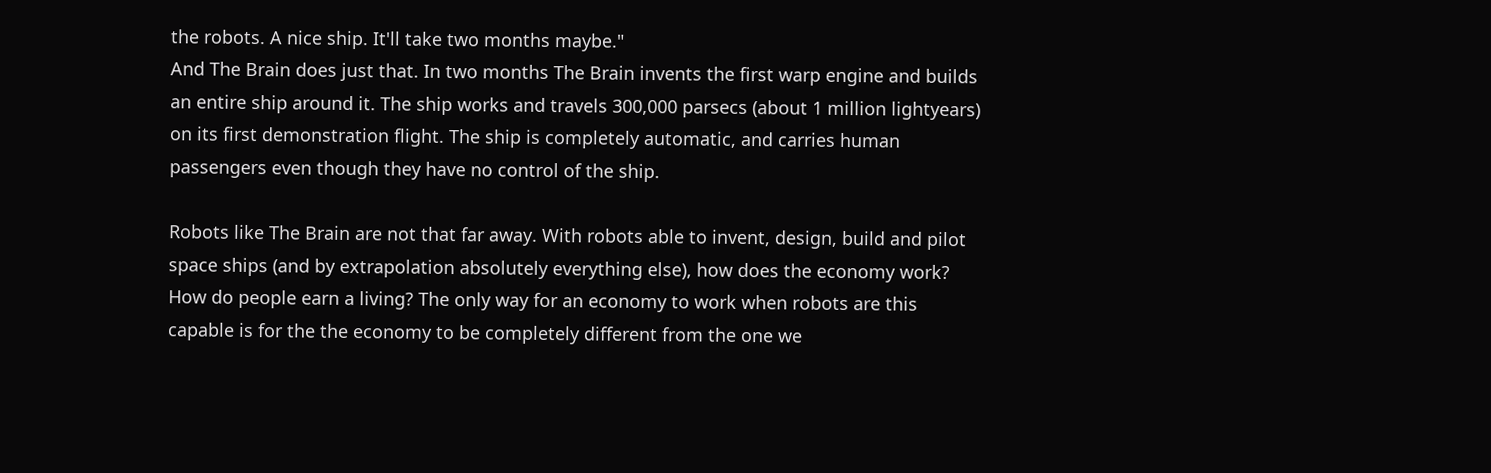the robots. A nice ship. It'll take two months maybe."
And The Brain does just that. In two months The Brain invents the first warp engine and builds an entire ship around it. The ship works and travels 300,000 parsecs (about 1 million lightyears) on its first demonstration flight. The ship is completely automatic, and carries human passengers even though they have no control of the ship.

Robots like The Brain are not that far away. With robots able to invent, design, build and pilot space ships (and by extrapolation absolutely everything else), how does the economy work? How do people earn a living? The only way for an economy to work when robots are this capable is for the the economy to be completely different from the one we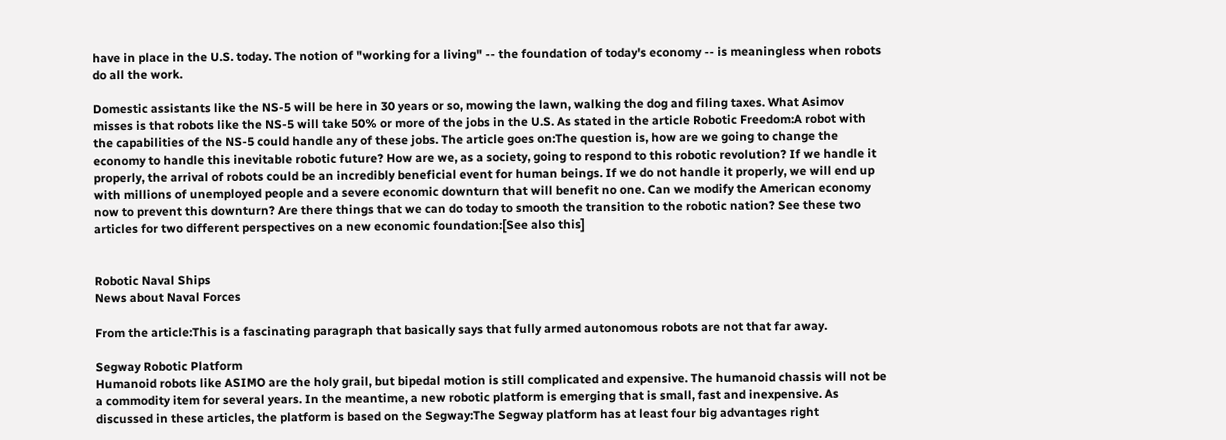have in place in the U.S. today. The notion of "working for a living" -- the foundation of today's economy -- is meaningless when robots do all the work.

Domestic assistants like the NS-5 will be here in 30 years or so, mowing the lawn, walking the dog and filing taxes. What Asimov misses is that robots like the NS-5 will take 50% or more of the jobs in the U.S. As stated in the article Robotic Freedom:A robot with the capabilities of the NS-5 could handle any of these jobs. The article goes on:The question is, how are we going to change the economy to handle this inevitable robotic future? How are we, as a society, going to respond to this robotic revolution? If we handle it properly, the arrival of robots could be an incredibly beneficial event for human beings. If we do not handle it properly, we will end up with millions of unemployed people and a severe economic downturn that will benefit no one. Can we modify the American economy now to prevent this downturn? Are there things that we can do today to smooth the transition to the robotic nation? See these two articles for two different perspectives on a new economic foundation:[See also this]


Robotic Naval Ships
News about Naval Forces

From the article:This is a fascinating paragraph that basically says that fully armed autonomous robots are not that far away.

Segway Robotic Platform
Humanoid robots like ASIMO are the holy grail, but bipedal motion is still complicated and expensive. The humanoid chassis will not be a commodity item for several years. In the meantime, a new robotic platform is emerging that is small, fast and inexpensive. As discussed in these articles, the platform is based on the Segway:The Segway platform has at least four big advantages right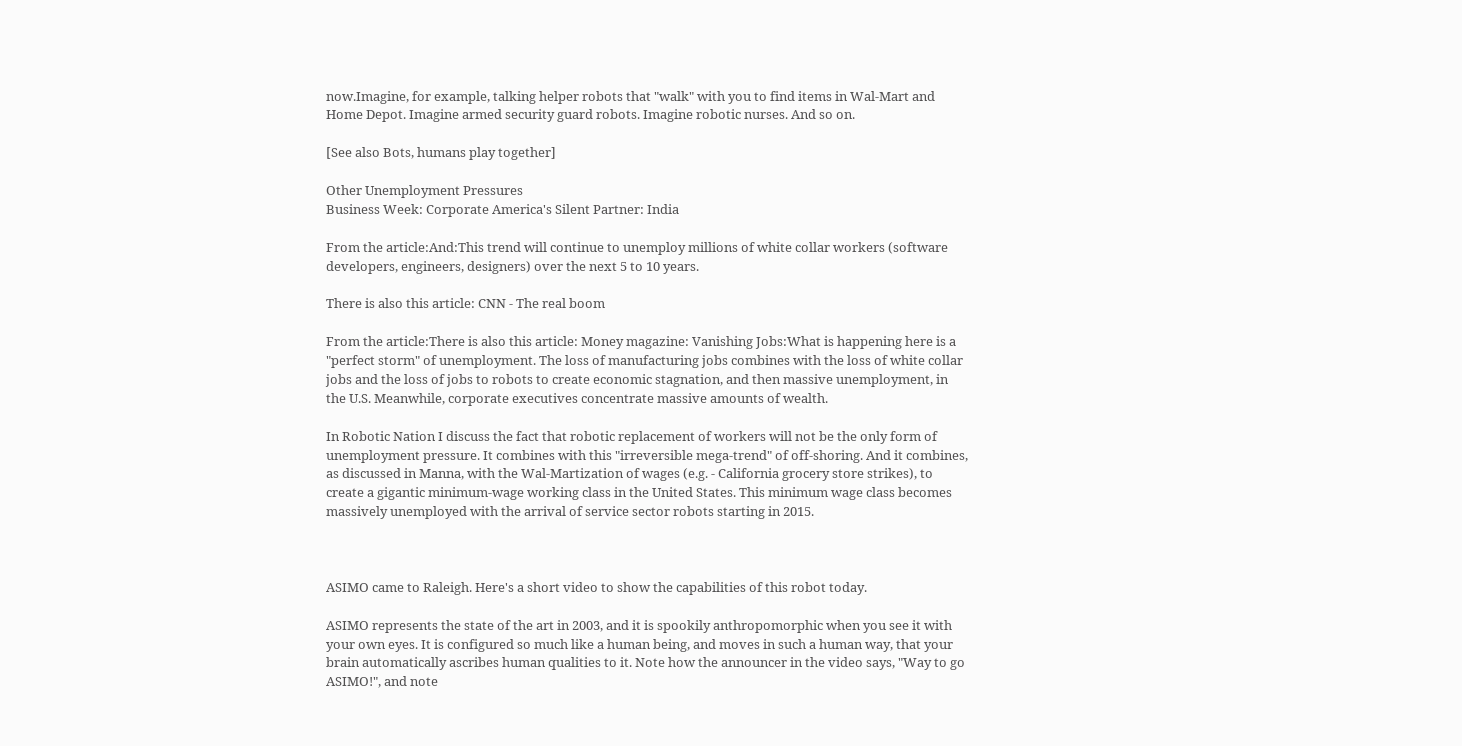now.Imagine, for example, talking helper robots that "walk" with you to find items in Wal-Mart and Home Depot. Imagine armed security guard robots. Imagine robotic nurses. And so on.

[See also Bots, humans play together]

Other Unemployment Pressures
Business Week: Corporate America's Silent Partner: India

From the article:And:This trend will continue to unemploy millions of white collar workers (software developers, engineers, designers) over the next 5 to 10 years.

There is also this article: CNN - The real boom

From the article:There is also this article: Money magazine: Vanishing Jobs:What is happening here is a "perfect storm" of unemployment. The loss of manufacturing jobs combines with the loss of white collar jobs and the loss of jobs to robots to create economic stagnation, and then massive unemployment, in the U.S. Meanwhile, corporate executives concentrate massive amounts of wealth.

In Robotic Nation I discuss the fact that robotic replacement of workers will not be the only form of unemployment pressure. It combines with this "irreversible mega-trend" of off-shoring. And it combines, as discussed in Manna, with the Wal-Martization of wages (e.g. - California grocery store strikes), to create a gigantic minimum-wage working class in the United States. This minimum wage class becomes massively unemployed with the arrival of service sector robots starting in 2015.



ASIMO came to Raleigh. Here's a short video to show the capabilities of this robot today.

ASIMO represents the state of the art in 2003, and it is spookily anthropomorphic when you see it with your own eyes. It is configured so much like a human being, and moves in such a human way, that your brain automatically ascribes human qualities to it. Note how the announcer in the video says, "Way to go ASIMO!", and note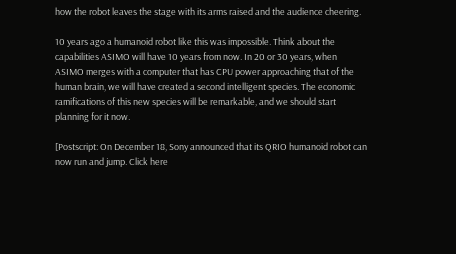how the robot leaves the stage with its arms raised and the audience cheering.

10 years ago a humanoid robot like this was impossible. Think about the capabilities ASIMO will have 10 years from now. In 20 or 30 years, when ASIMO merges with a computer that has CPU power approaching that of the human brain, we will have created a second intelligent species. The economic ramifications of this new species will be remarkable, and we should start planning for it now.

[Postscript: On December 18, Sony announced that its QRIO humanoid robot can now run and jump. Click here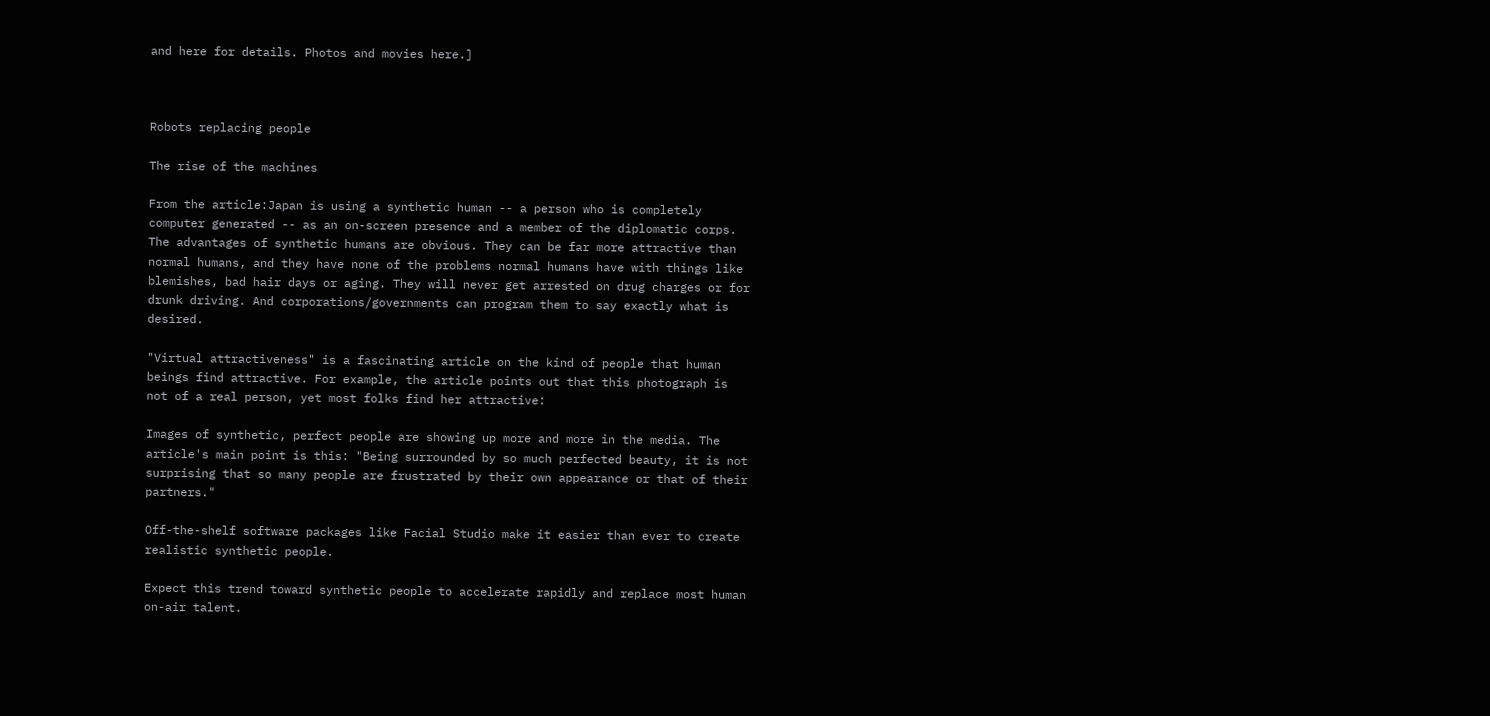and here for details. Photos and movies here.]



Robots replacing people

The rise of the machines

From the article:Japan is using a synthetic human -- a person who is completely computer generated -- as an on-screen presence and a member of the diplomatic corps. The advantages of synthetic humans are obvious. They can be far more attractive than normal humans, and they have none of the problems normal humans have with things like blemishes, bad hair days or aging. They will never get arrested on drug charges or for drunk driving. And corporations/governments can program them to say exactly what is desired.

"Virtual attractiveness" is a fascinating article on the kind of people that human beings find attractive. For example, the article points out that this photograph is not of a real person, yet most folks find her attractive:

Images of synthetic, perfect people are showing up more and more in the media. The article's main point is this: "Being surrounded by so much perfected beauty, it is not surprising that so many people are frustrated by their own appearance or that of their partners."

Off-the-shelf software packages like Facial Studio make it easier than ever to create realistic synthetic people.

Expect this trend toward synthetic people to accelerate rapidly and replace most human on-air talent.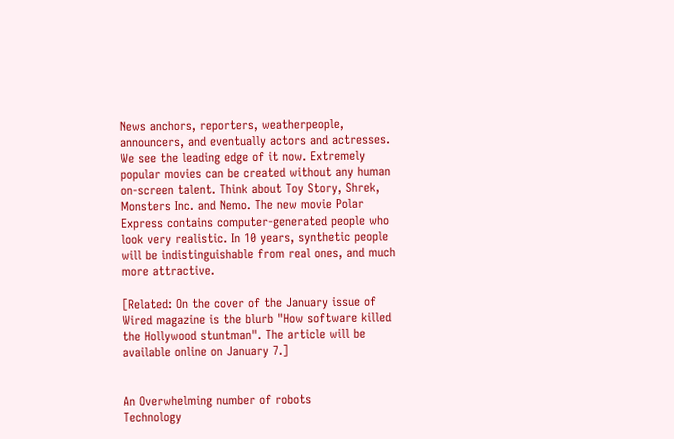News anchors, reporters, weatherpeople, announcers, and eventually actors and actresses. We see the leading edge of it now. Extremely popular movies can be created without any human on-screen talent. Think about Toy Story, Shrek, Monsters Inc. and Nemo. The new movie Polar Express contains computer-generated people who look very realistic. In 10 years, synthetic people will be indistinguishable from real ones, and much more attractive.

[Related: On the cover of the January issue of Wired magazine is the blurb "How software killed the Hollywood stuntman". The article will be available online on January 7.]


An Overwhelming number of robots
Technology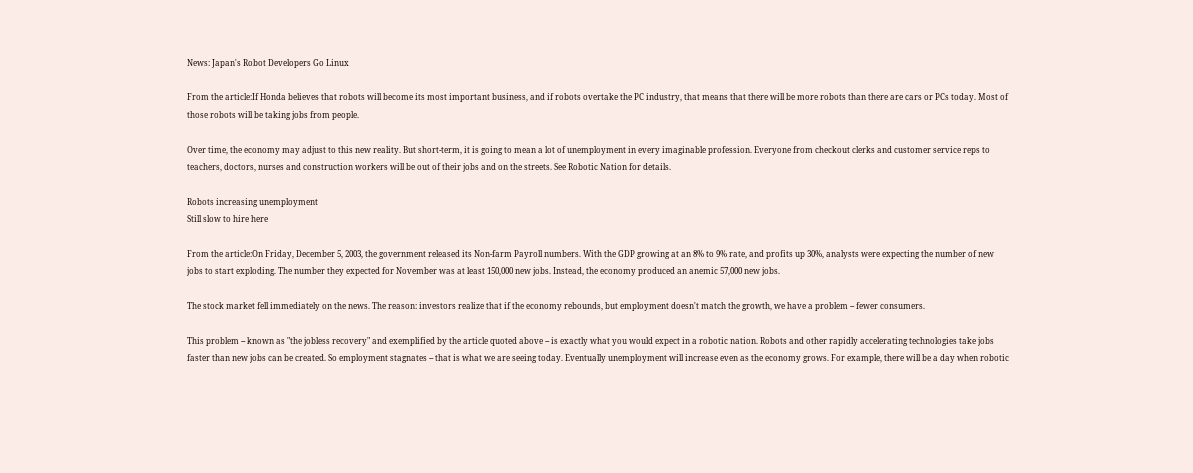News: Japan's Robot Developers Go Linux

From the article:If Honda believes that robots will become its most important business, and if robots overtake the PC industry, that means that there will be more robots than there are cars or PCs today. Most of those robots will be taking jobs from people.

Over time, the economy may adjust to this new reality. But short-term, it is going to mean a lot of unemployment in every imaginable profession. Everyone from checkout clerks and customer service reps to teachers, doctors, nurses and construction workers will be out of their jobs and on the streets. See Robotic Nation for details.

Robots increasing unemployment
Still slow to hire here

From the article:On Friday, December 5, 2003, the government released its Non-farm Payroll numbers. With the GDP growing at an 8% to 9% rate, and profits up 30%, analysts were expecting the number of new jobs to start exploding. The number they expected for November was at least 150,000 new jobs. Instead, the economy produced an anemic 57,000 new jobs.

The stock market fell immediately on the news. The reason: investors realize that if the economy rebounds, but employment doesn't match the growth, we have a problem -- fewer consumers.

This problem -- known as "the jobless recovery" and exemplified by the article quoted above -- is exactly what you would expect in a robotic nation. Robots and other rapidly accelerating technologies take jobs faster than new jobs can be created. So employment stagnates -- that is what we are seeing today. Eventually unemployment will increase even as the economy grows. For example, there will be a day when robotic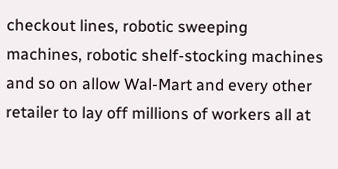checkout lines, robotic sweeping machines, robotic shelf-stocking machines and so on allow Wal-Mart and every other retailer to lay off millions of workers all at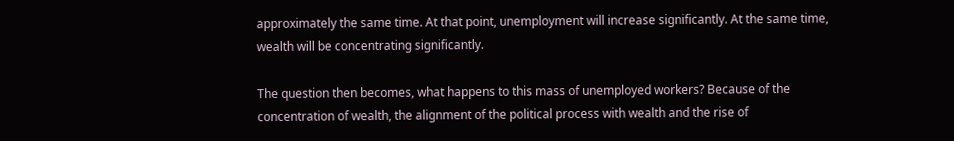approximately the same time. At that point, unemployment will increase significantly. At the same time, wealth will be concentrating significantly.

The question then becomes, what happens to this mass of unemployed workers? Because of the concentration of wealth, the alignment of the political process with wealth and the rise of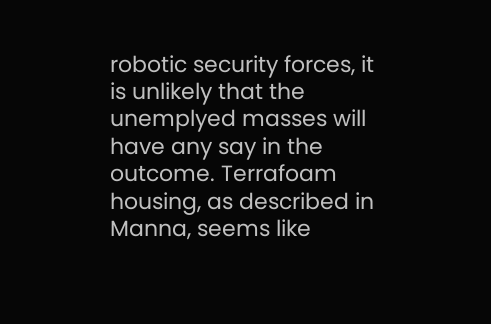robotic security forces, it is unlikely that the unemplyed masses will have any say in the outcome. Terrafoam housing, as described in Manna, seems like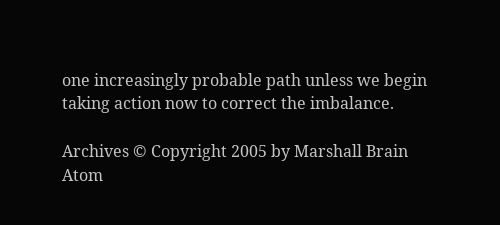one increasingly probable path unless we begin taking action now to correct the imbalance.

Archives © Copyright 2005 by Marshall Brain
Atom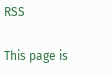RSS

This page is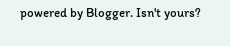powered by Blogger. Isn't yours?